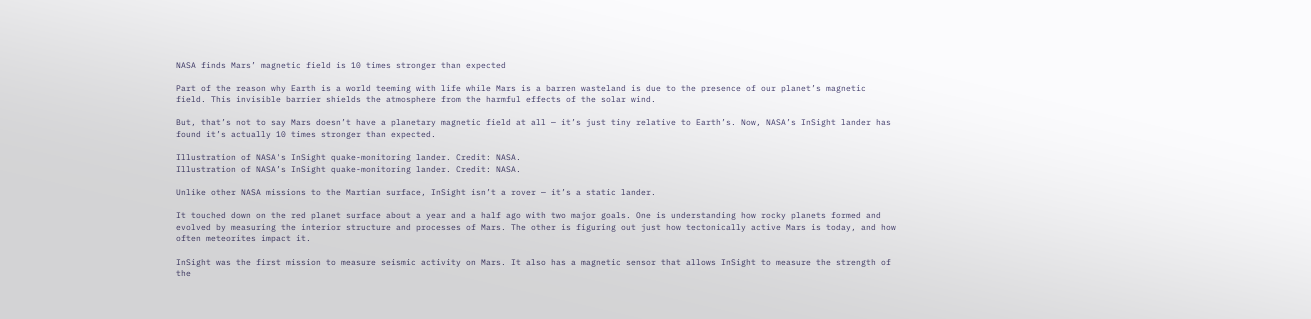NASA finds Mars’ magnetic field is 10 times stronger than expected

Part of the reason why Earth is a world teeming with life while Mars is a barren wasteland is due to the presence of our planet’s magnetic field. This invisible barrier shields the atmosphere from the harmful effects of the solar wind.

But, that’s not to say Mars doesn’t have a planetary magnetic field at all — it’s just tiny relative to Earth’s. Now, NASA’s InSight lander has found it’s actually 10 times stronger than expected.

Illustration of NASA's InSight quake-monitoring lander. Credit: NASA.
Illustration of NASA’s InSight quake-monitoring lander. Credit: NASA.

Unlike other NASA missions to the Martian surface, InSight isn’t a rover — it’s a static lander.

It touched down on the red planet surface about a year and a half ago with two major goals. One is understanding how rocky planets formed and evolved by measuring the interior structure and processes of Mars. The other is figuring out just how tectonically active Mars is today, and how often meteorites impact it.

InSight was the first mission to measure seismic activity on Mars. It also has a magnetic sensor that allows InSight to measure the strength of the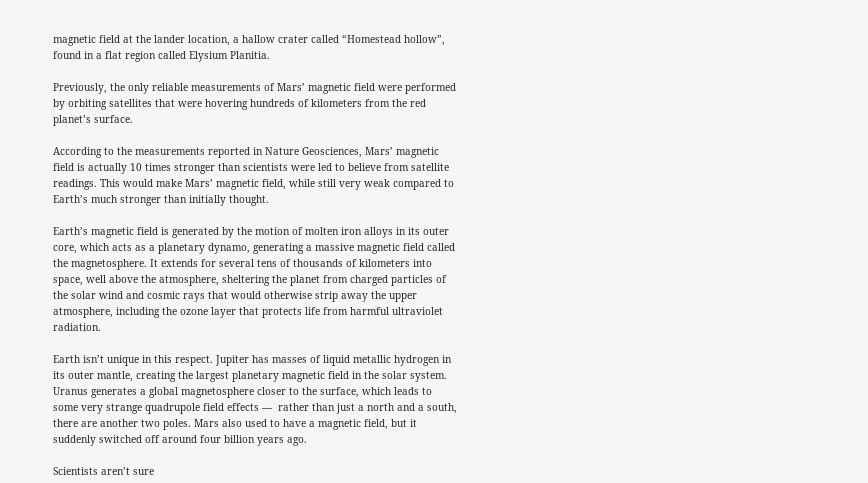magnetic field at the lander location, a hallow crater called “Homestead hollow”, found in a flat region called Elysium Planitia.

Previously, the only reliable measurements of Mars’ magnetic field were performed by orbiting satellites that were hovering hundreds of kilometers from the red planet’s surface.

According to the measurements reported in Nature Geosciences, Mars’ magnetic field is actually 10 times stronger than scientists were led to believe from satellite readings. This would make Mars’ magnetic field, while still very weak compared to Earth’s much stronger than initially thought.

Earth’s magnetic field is generated by the motion of molten iron alloys in its outer core, which acts as a planetary dynamo, generating a massive magnetic field called the magnetosphere. It extends for several tens of thousands of kilometers into space, well above the atmosphere, sheltering the planet from charged particles of the solar wind and cosmic rays that would otherwise strip away the upper atmosphere, including the ozone layer that protects life from harmful ultraviolet radiation.

Earth isn’t unique in this respect. Jupiter has masses of liquid metallic hydrogen in its outer mantle, creating the largest planetary magnetic field in the solar system. Uranus generates a global magnetosphere closer to the surface, which leads to some very strange quadrupole field effects —  rather than just a north and a south, there are another two poles. Mars also used to have a magnetic field, but it suddenly switched off around four billion years ago.

Scientists aren’t sure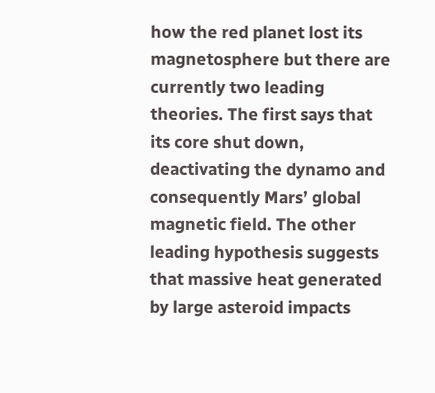how the red planet lost its magnetosphere but there are currently two leading theories. The first says that its core shut down, deactivating the dynamo and consequently Mars’ global magnetic field. The other leading hypothesis suggests that massive heat generated by large asteroid impacts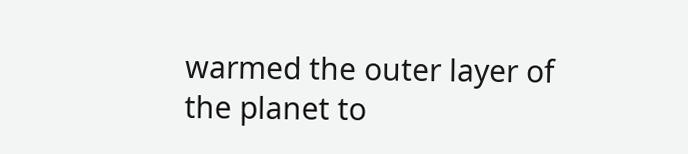warmed the outer layer of the planet to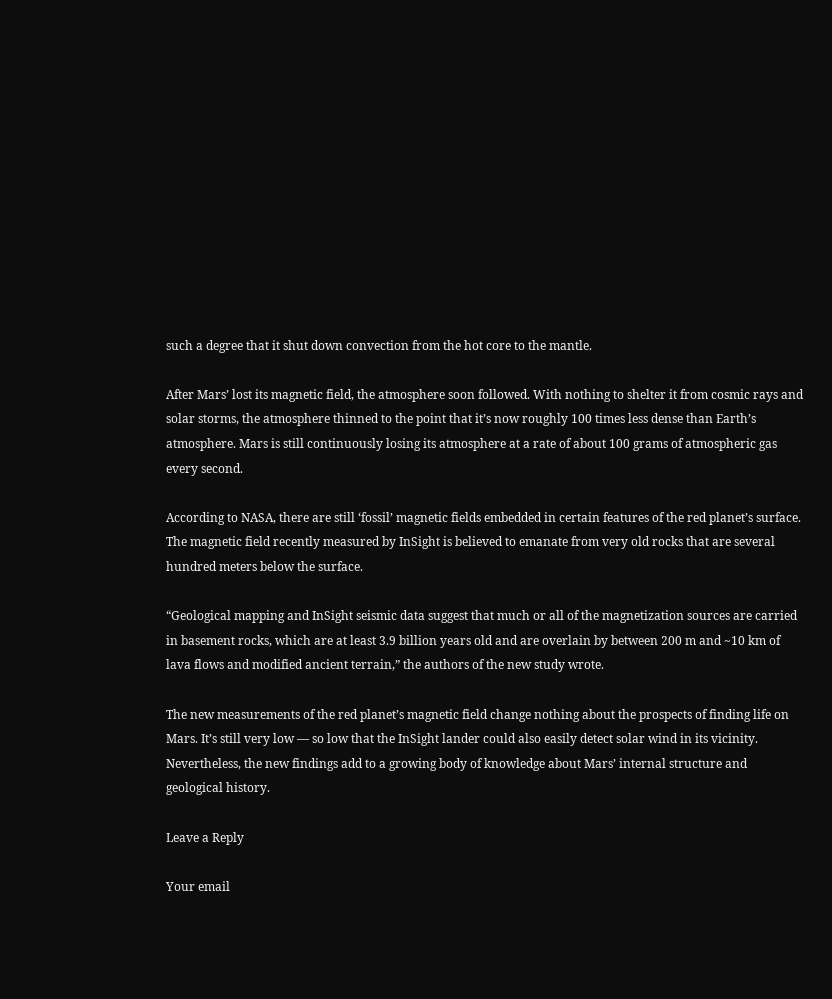such a degree that it shut down convection from the hot core to the mantle.

After Mars’ lost its magnetic field, the atmosphere soon followed. With nothing to shelter it from cosmic rays and solar storms, the atmosphere thinned to the point that it’s now roughly 100 times less dense than Earth’s atmosphere. Mars is still continuously losing its atmosphere at a rate of about 100 grams of atmospheric gas every second.

According to NASA, there are still ‘fossil’ magnetic fields embedded in certain features of the red planet’s surface. The magnetic field recently measured by InSight is believed to emanate from very old rocks that are several hundred meters below the surface.

“Geological mapping and InSight seismic data suggest that much or all of the magnetization sources are carried in basement rocks, which are at least 3.9 billion years old and are overlain by between 200 m and ~10 km of lava flows and modified ancient terrain,” the authors of the new study wrote.

The new measurements of the red planet’s magnetic field change nothing about the prospects of finding life on Mars. It’s still very low — so low that the InSight lander could also easily detect solar wind in its vicinity. Nevertheless, the new findings add to a growing body of knowledge about Mars’ internal structure and geological history.

Leave a Reply

Your email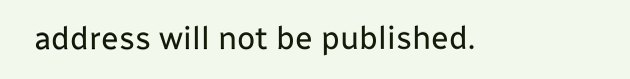address will not be published.